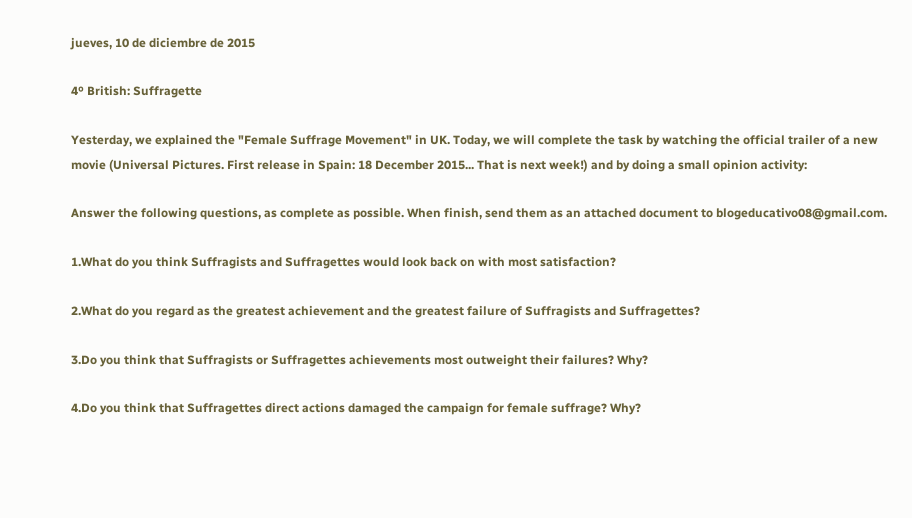jueves, 10 de diciembre de 2015

4º British: Suffragette

Yesterday, we explained the "Female Suffrage Movement" in UK. Today, we will complete the task by watching the official trailer of a new movie (Universal Pictures. First release in Spain: 18 December 2015... That is next week!) and by doing a small opinion activity:

Answer the following questions, as complete as possible. When finish, send them as an attached document to blogeducativo08@gmail.com.

1.What do you think Suffragists and Suffragettes would look back on with most satisfaction?

2.What do you regard as the greatest achievement and the greatest failure of Suffragists and Suffragettes?

3.Do you think that Suffragists or Suffragettes achievements most outweight their failures? Why?

4.Do you think that Suffragettes direct actions damaged the campaign for female suffrage? Why?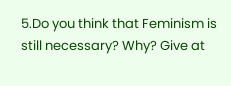5.Do you think that Feminism is still necessary? Why? Give at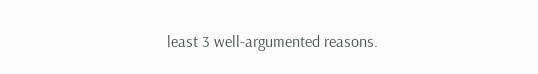least 3 well-argumented reasons.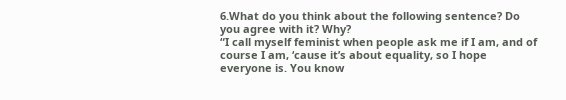6.What do you think about the following sentence? Do you agree with it? Why?
“I call myself feminist when people ask me if I am, and of course I am, ‘cause it’s about equality, so I hope everyone is. You know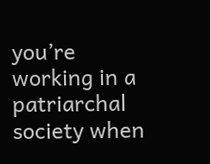you’re working in a patriarchal society when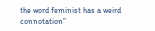the word feminist has a weird connotation”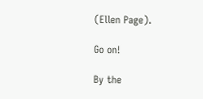(Ellen Page).

Go on!

By the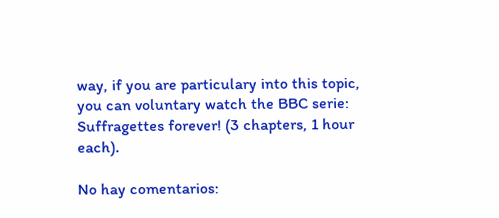way, if you are particulary into this topic, you can voluntary watch the BBC serie: Suffragettes forever! (3 chapters, 1 hour each).

No hay comentarios: